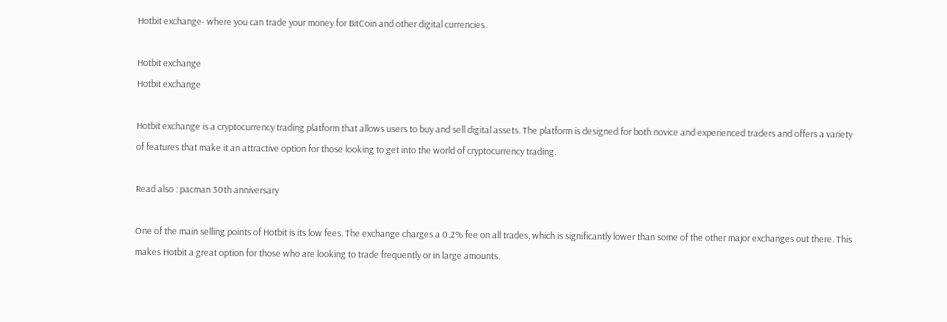Hotbit exchange- where you can trade your money for BitCoin and other digital currencies.

Hotbit exchange
Hotbit exchange

Hotbit exchange is a cryptocurrency trading platform that allows users to buy and sell digital assets. The platform is designed for both novice and experienced traders and offers a variety of features that make it an attractive option for those looking to get into the world of cryptocurrency trading.

Read also : pacman 30th anniversary

One of the main selling points of Hotbit is its low fees. The exchange charges a 0.2% fee on all trades, which is significantly lower than some of the other major exchanges out there. This makes Hotbit a great option for those who are looking to trade frequently or in large amounts.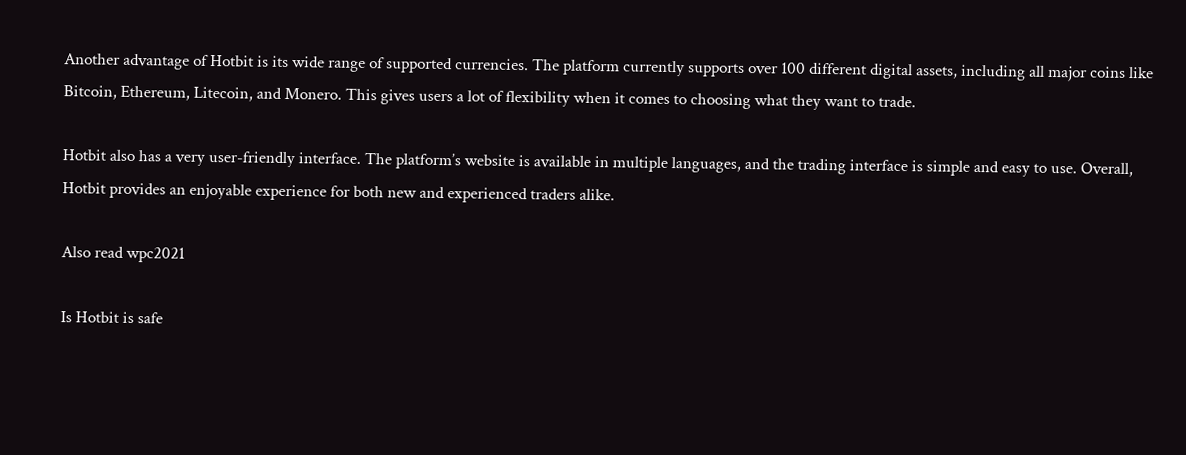Another advantage of Hotbit is its wide range of supported currencies. The platform currently supports over 100 different digital assets, including all major coins like Bitcoin, Ethereum, Litecoin, and Monero. This gives users a lot of flexibility when it comes to choosing what they want to trade.

Hotbit also has a very user-friendly interface. The platform’s website is available in multiple languages, and the trading interface is simple and easy to use. Overall, Hotbit provides an enjoyable experience for both new and experienced traders alike.

Also read wpc2021

Is Hotbit is safe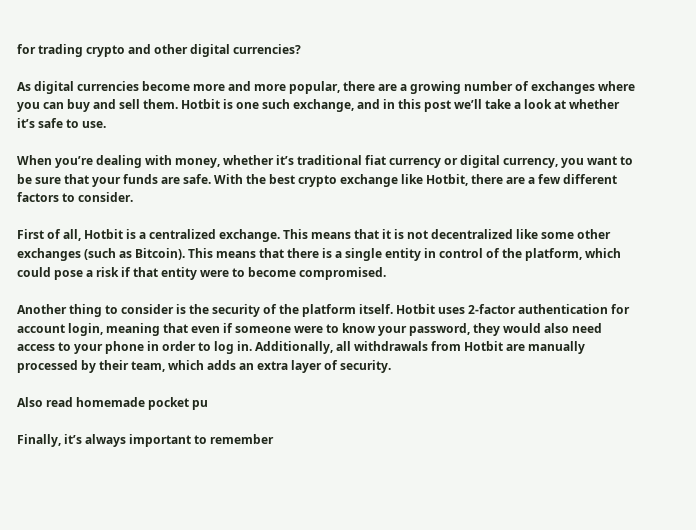for trading crypto and other digital currencies?

As digital currencies become more and more popular, there are a growing number of exchanges where you can buy and sell them. Hotbit is one such exchange, and in this post we’ll take a look at whether it’s safe to use.

When you’re dealing with money, whether it’s traditional fiat currency or digital currency, you want to be sure that your funds are safe. With the best crypto exchange like Hotbit, there are a few different factors to consider.

First of all, Hotbit is a centralized exchange. This means that it is not decentralized like some other exchanges (such as Bitcoin). This means that there is a single entity in control of the platform, which could pose a risk if that entity were to become compromised.

Another thing to consider is the security of the platform itself. Hotbit uses 2-factor authentication for account login, meaning that even if someone were to know your password, they would also need access to your phone in order to log in. Additionally, all withdrawals from Hotbit are manually processed by their team, which adds an extra layer of security.

Also read homemade pocket pu

Finally, it’s always important to remember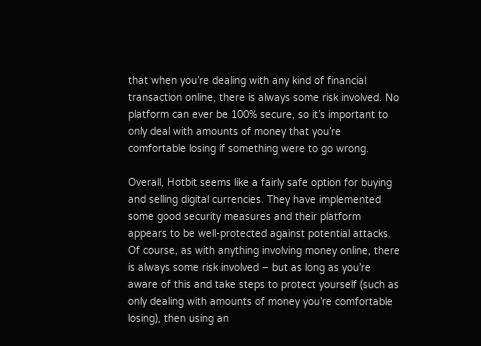that when you’re dealing with any kind of financial transaction online, there is always some risk involved. No platform can ever be 100% secure, so it’s important to only deal with amounts of money that you’re comfortable losing if something were to go wrong.

Overall, Hotbit seems like a fairly safe option for buying and selling digital currencies. They have implemented some good security measures and their platform appears to be well-protected against potential attacks. Of course, as with anything involving money online, there is always some risk involved – but as long as you’re aware of this and take steps to protect yourself (such as only dealing with amounts of money you’re comfortable losing), then using an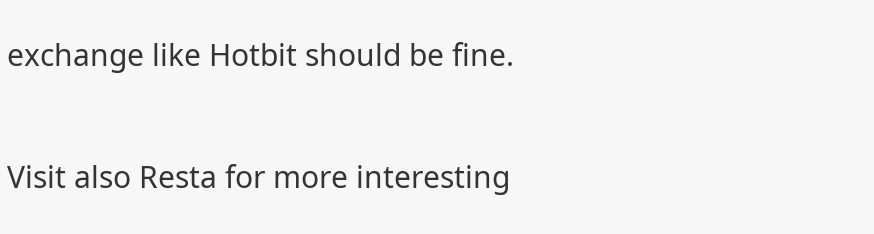exchange like Hotbit should be fine.

Visit also Resta for more interesting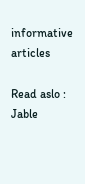informative articles

Read aslo : Jable